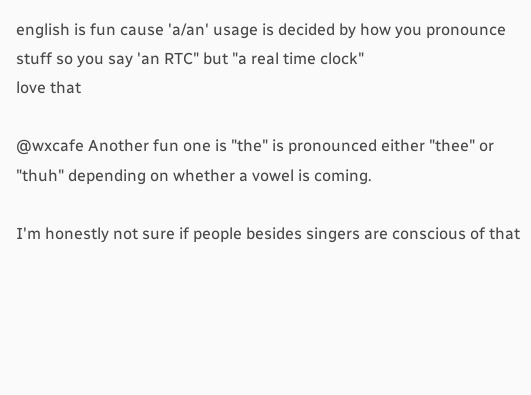english is fun cause 'a/an' usage is decided by how you pronounce stuff so you say 'an RTC" but "a real time clock"
love that

@wxcafe Another fun one is "the" is pronounced either "thee" or "thuh" depending on whether a vowel is coming.

I'm honestly not sure if people besides singers are conscious of that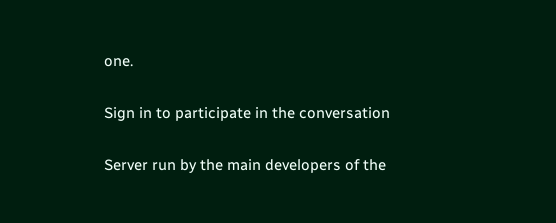one.

Sign in to participate in the conversation

Server run by the main developers of the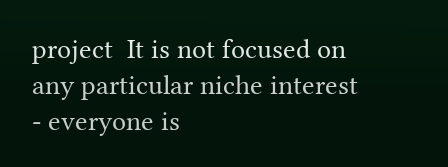project  It is not focused on any particular niche interest - everyone is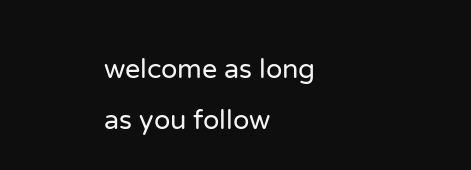welcome as long as you follow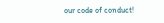our code of conduct!